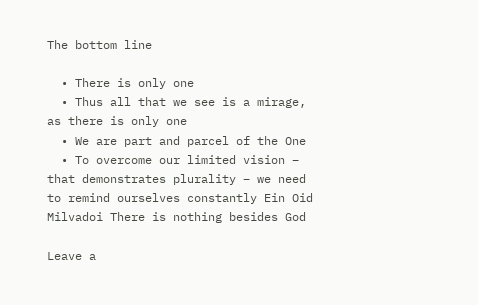The bottom line

  • There is only one
  • Thus all that we see is a mirage, as there is only one
  • We are part and parcel of the One
  • To overcome our limited vision – that demonstrates plurality – we need to remind ourselves constantly Ein Oid Milvadoi There is nothing besides God

Leave a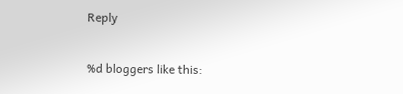Reply

%d bloggers like this: